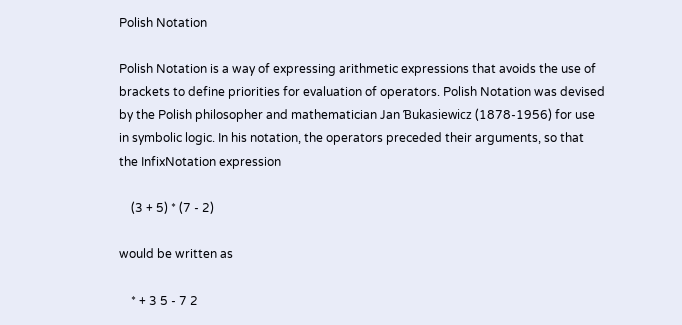Polish Notation

Polish Notation is a way of expressing arithmetic expressions that avoids the use of brackets to define priorities for evaluation of operators. Polish Notation was devised by the Polish philosopher and mathematician Jan Ɓukasiewicz (1878-1956) for use in symbolic logic. In his notation, the operators preceded their arguments, so that the InfixNotation expression

    (3 + 5) * (7 - 2)

would be written as

    * + 3 5 - 7 2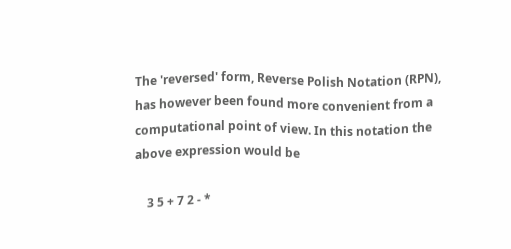The 'reversed' form, Reverse Polish Notation (RPN), has however been found more convenient from a computational point of view. In this notation the above expression would be

    3 5 + 7 2 - *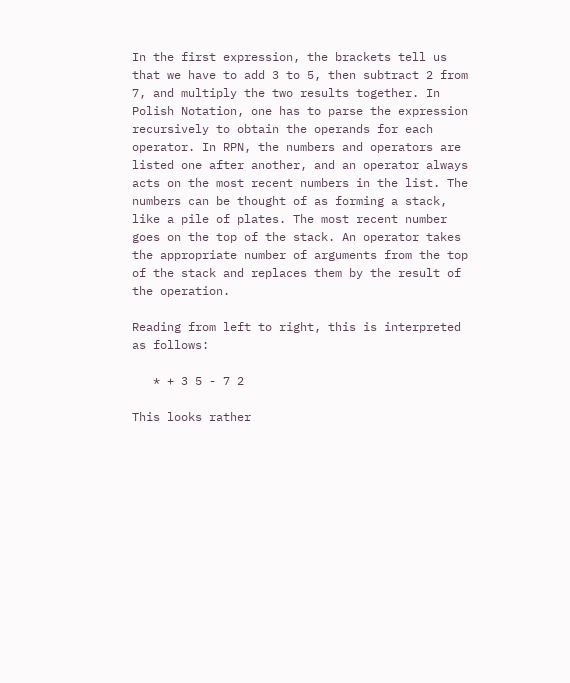In the first expression, the brackets tell us that we have to add 3 to 5, then subtract 2 from 7, and multiply the two results together. In Polish Notation, one has to parse the expression recursively to obtain the operands for each operator. In RPN, the numbers and operators are listed one after another, and an operator always acts on the most recent numbers in the list. The numbers can be thought of as forming a stack, like a pile of plates. The most recent number goes on the top of the stack. An operator takes the appropriate number of arguments from the top of the stack and replaces them by the result of the operation.

Reading from left to right, this is interpreted as follows:

   * + 3 5 - 7 2

This looks rather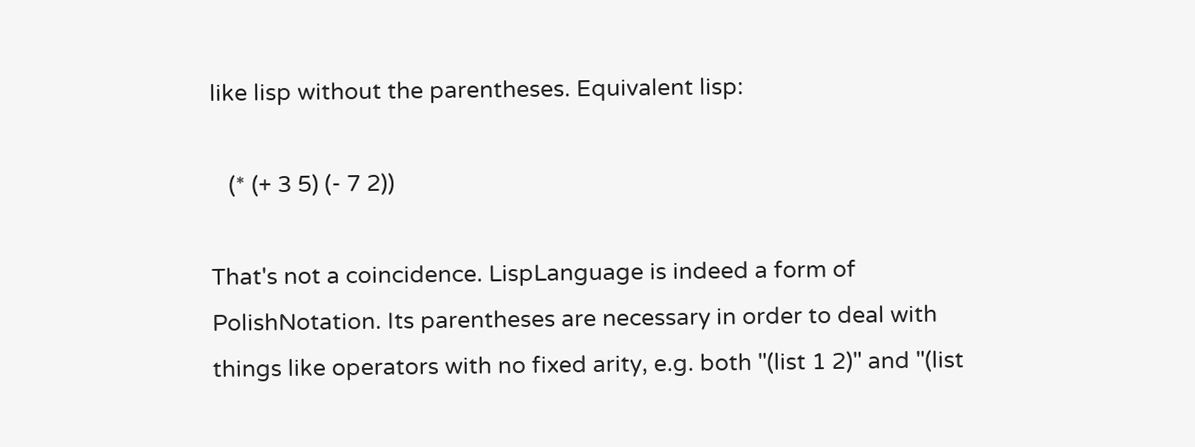like lisp without the parentheses. Equivalent lisp:

   (* (+ 3 5) (- 7 2))

That's not a coincidence. LispLanguage is indeed a form of PolishNotation. Its parentheses are necessary in order to deal with things like operators with no fixed arity, e.g. both "(list 1 2)" and "(list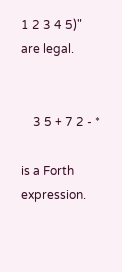1 2 3 4 5)" are legal.


    3 5 + 7 2 - *

is a Forth expression.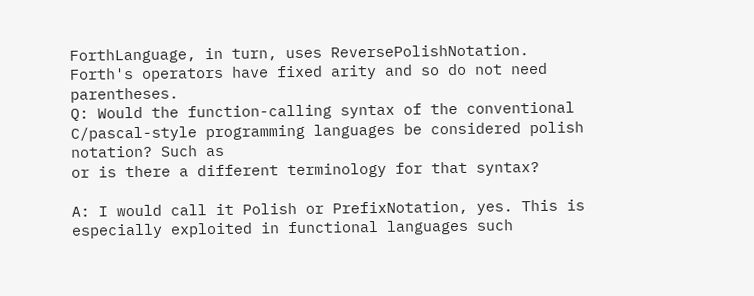ForthLanguage, in turn, uses ReversePolishNotation. Forth's operators have fixed arity and so do not need parentheses.
Q: Would the function-calling syntax of the conventional C/pascal-style programming languages be considered polish notation? Such as
or is there a different terminology for that syntax?

A: I would call it Polish or PrefixNotation, yes. This is especially exploited in functional languages such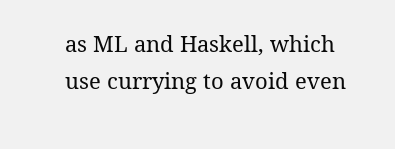as ML and Haskell, which use currying to avoid even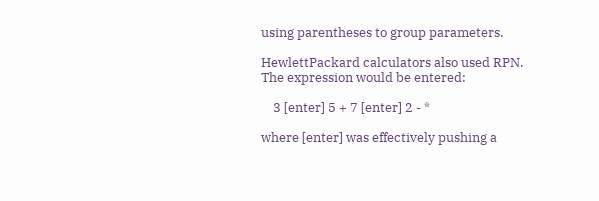using parentheses to group parameters.

HewlettPackard calculators also used RPN. The expression would be entered:

    3 [enter] 5 + 7 [enter] 2 - *

where [enter] was effectively pushing a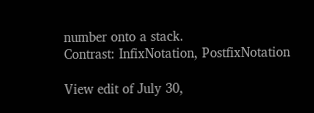number onto a stack.
Contrast: InfixNotation, PostfixNotation

View edit of July 30,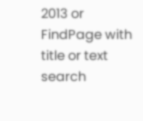2013 or FindPage with title or text search